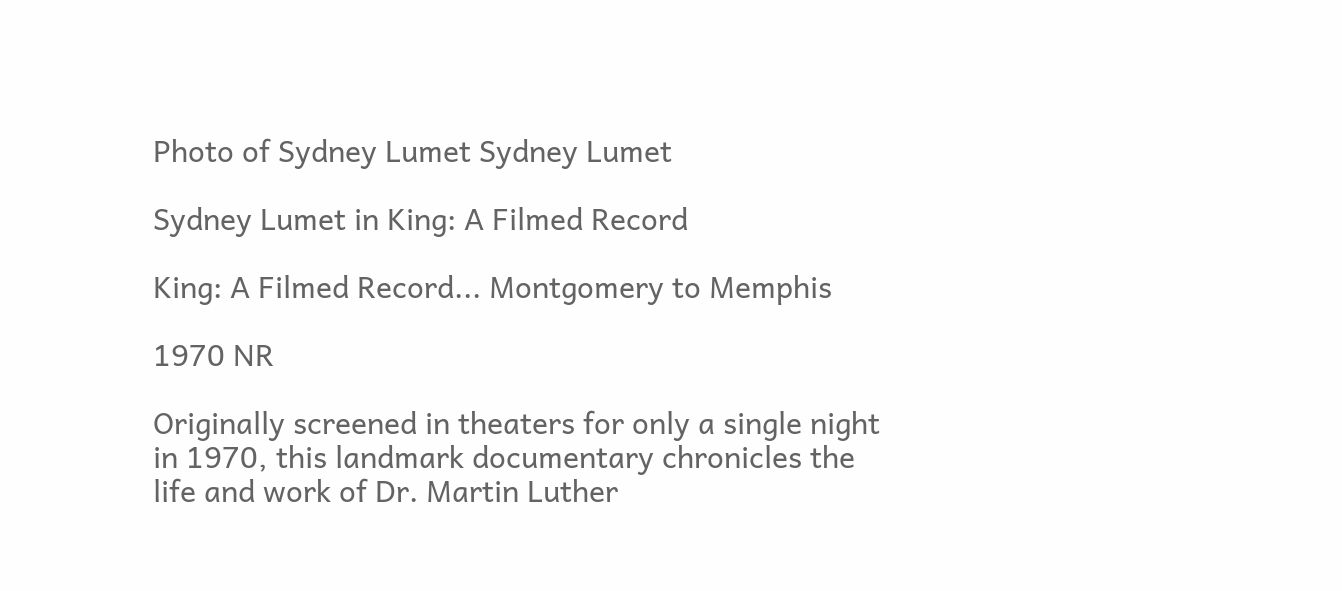Photo of Sydney Lumet Sydney Lumet

Sydney Lumet in King: A Filmed Record

King: A Filmed Record... Montgomery to Memphis

1970 NR

Originally screened in theaters for only a single night in 1970, this landmark documentary chronicles the life and work of Dr. Martin Luther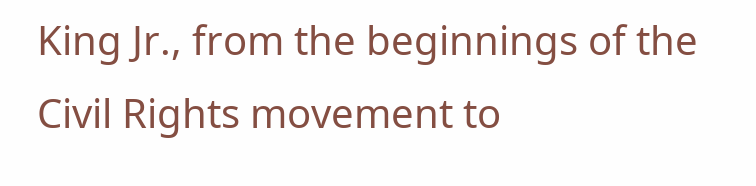King Jr., from the beginnings of the Civil Rights movement to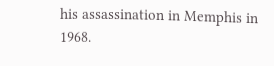his assassination in Memphis in 1968.